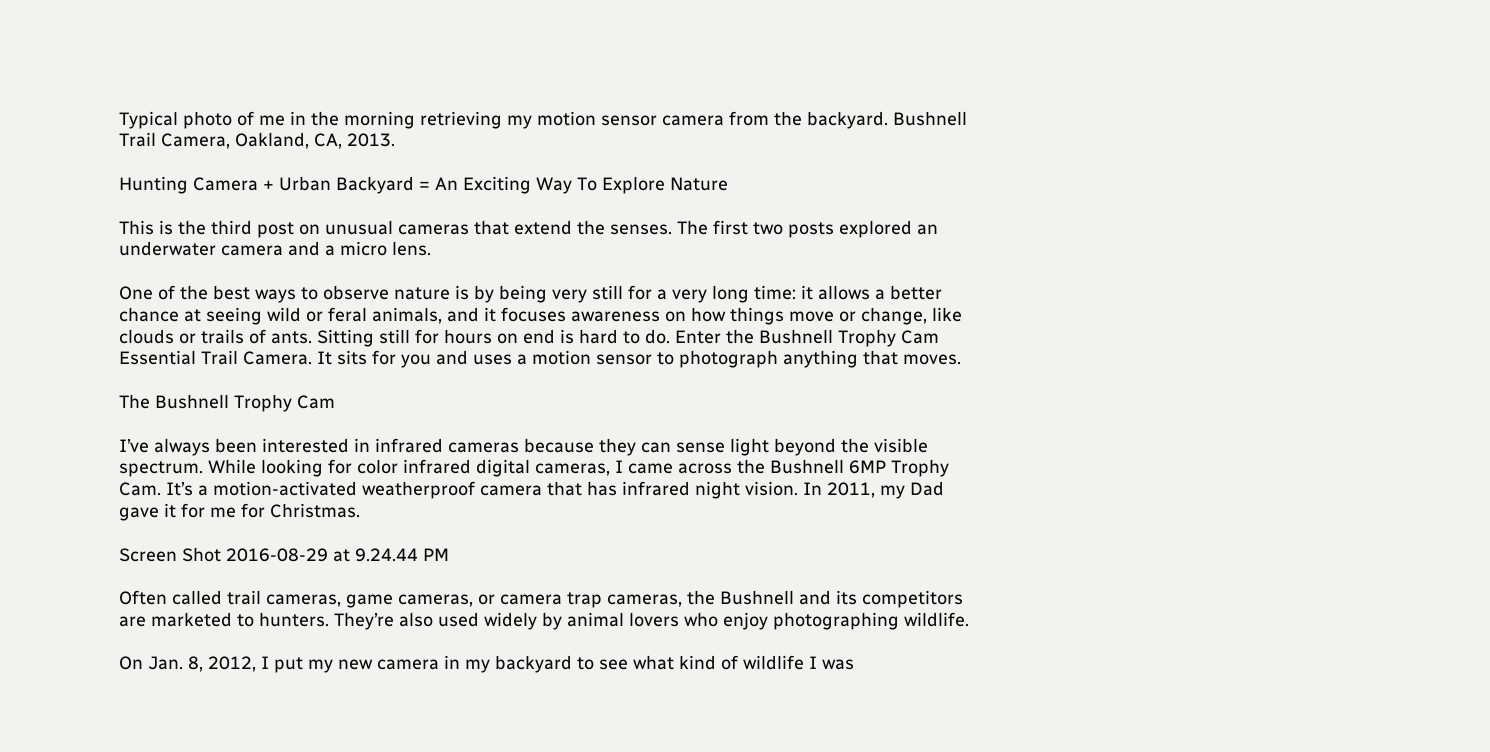Typical photo of me in the morning retrieving my motion sensor camera from the backyard. Bushnell Trail Camera, Oakland, CA, 2013.

Hunting Camera + Urban Backyard = An Exciting Way To Explore Nature

This is the third post on unusual cameras that extend the senses. The first two posts explored an underwater camera and a micro lens.

One of the best ways to observe nature is by being very still for a very long time: it allows a better chance at seeing wild or feral animals, and it focuses awareness on how things move or change, like clouds or trails of ants. Sitting still for hours on end is hard to do. Enter the Bushnell Trophy Cam Essential Trail Camera. It sits for you and uses a motion sensor to photograph anything that moves.

The Bushnell Trophy Cam

I’ve always been interested in infrared cameras because they can sense light beyond the visible spectrum. While looking for color infrared digital cameras, I came across the Bushnell 6MP Trophy Cam. It’s a motion-activated weatherproof camera that has infrared night vision. In 2011, my Dad gave it for me for Christmas.

Screen Shot 2016-08-29 at 9.24.44 PM

Often called trail cameras, game cameras, or camera trap cameras, the Bushnell and its competitors are marketed to hunters. They’re also used widely by animal lovers who enjoy photographing wildlife.

On Jan. 8, 2012, I put my new camera in my backyard to see what kind of wildlife I was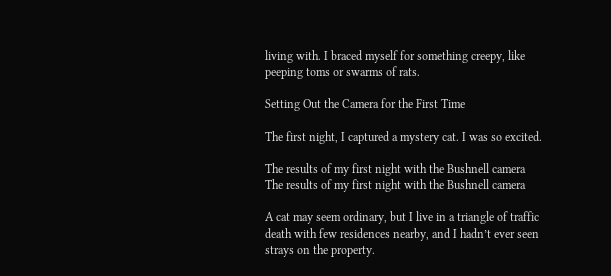living with. I braced myself for something creepy, like peeping toms or swarms of rats.

Setting Out the Camera for the First Time

The first night, I captured a mystery cat. I was so excited.

The results of my first night with the Bushnell camera
The results of my first night with the Bushnell camera

A cat may seem ordinary, but I live in a triangle of traffic death with few residences nearby, and I hadn’t ever seen strays on the property.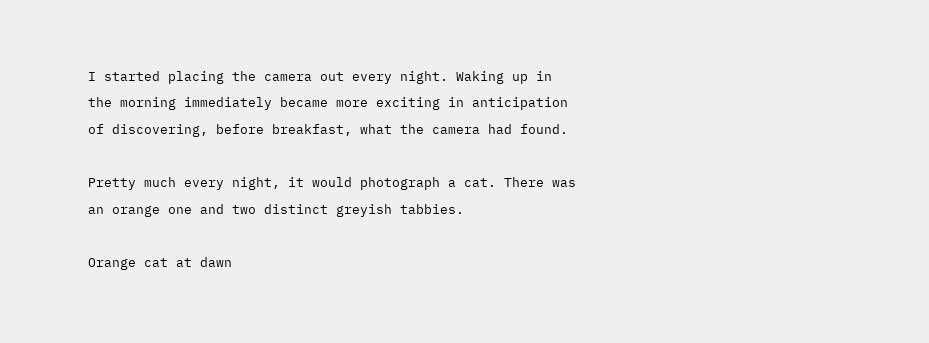I started placing the camera out every night. Waking up in the morning immediately became more exciting in anticipation of discovering, before breakfast, what the camera had found.

Pretty much every night, it would photograph a cat. There was an orange one and two distinct greyish tabbies.

Orange cat at dawn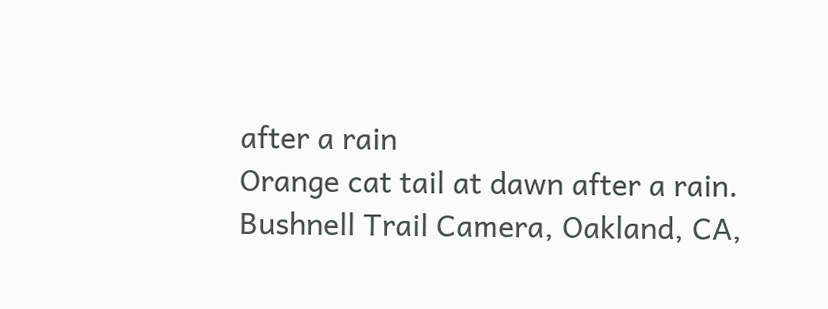after a rain
Orange cat tail at dawn after a rain. Bushnell Trail Camera, Oakland, CA,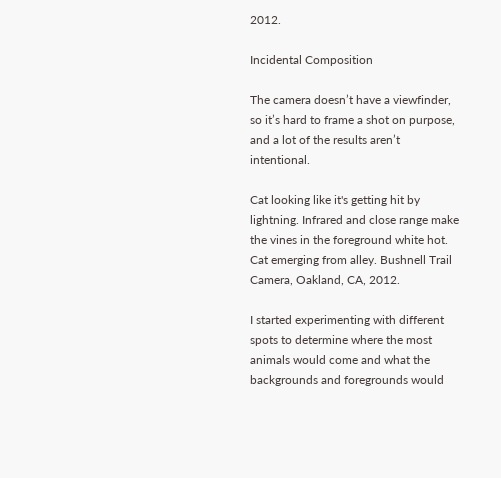2012.

Incidental Composition

The camera doesn’t have a viewfinder, so it’s hard to frame a shot on purpose, and a lot of the results aren’t intentional.

Cat looking like it's getting hit by lightning. Infrared and close range make the vines in the foreground white hot.
Cat emerging from alley. Bushnell Trail Camera, Oakland, CA, 2012.

I started experimenting with different spots to determine where the most animals would come and what the backgrounds and foregrounds would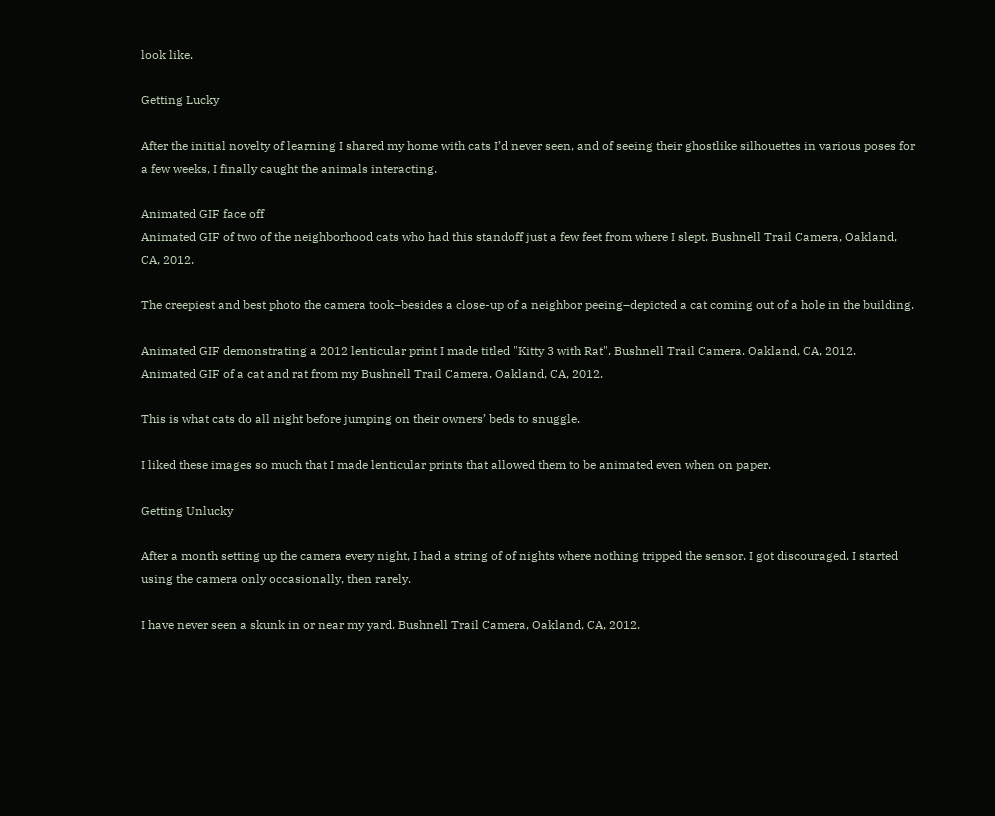look like.

Getting Lucky

After the initial novelty of learning I shared my home with cats I’d never seen, and of seeing their ghostlike silhouettes in various poses for a few weeks, I finally caught the animals interacting.

Animated GIF face off
Animated GIF of two of the neighborhood cats who had this standoff just a few feet from where I slept. Bushnell Trail Camera, Oakland, CA, 2012.

The creepiest and best photo the camera took–besides a close-up of a neighbor peeing–depicted a cat coming out of a hole in the building.

Animated GIF demonstrating a 2012 lenticular print I made titled "Kitty 3 with Rat". Bushnell Trail Camera. Oakland, CA, 2012.
Animated GIF of a cat and rat from my Bushnell Trail Camera. Oakland, CA, 2012.

This is what cats do all night before jumping on their owners’ beds to snuggle.

I liked these images so much that I made lenticular prints that allowed them to be animated even when on paper.

Getting Unlucky

After a month setting up the camera every night, I had a string of of nights where nothing tripped the sensor. I got discouraged. I started using the camera only occasionally, then rarely.

I have never seen a skunk in or near my yard. Bushnell Trail Camera, Oakland, CA, 2012.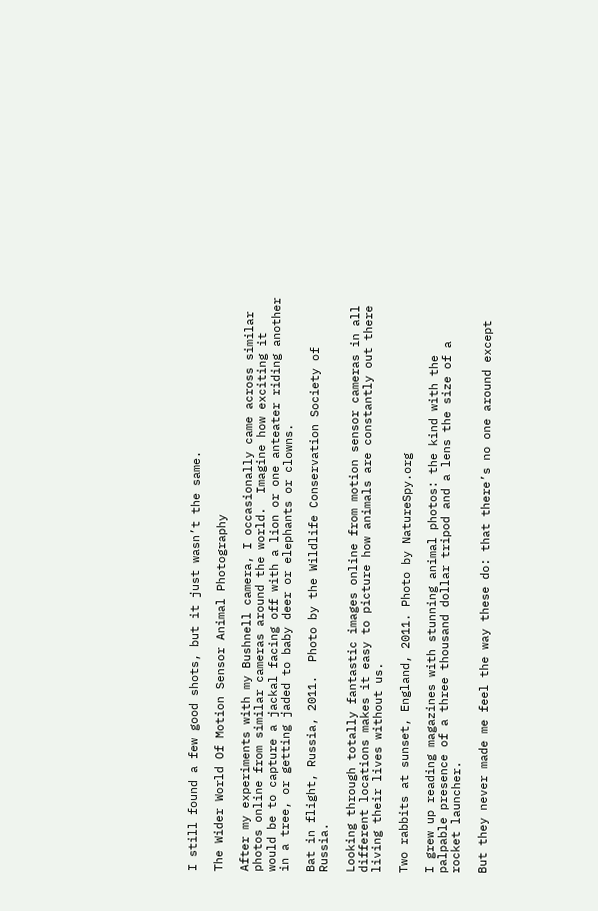I still found a few good shots, but it just wasn’t the same.

The Wider World Of Motion Sensor Animal Photography

After my experiments with my Bushnell camera, I occasionally came across similar photos online from similar cameras around the world.  Imagine how exciting it would be to capture a jackal facing off with a lion or one anteater riding another in a tree, or getting jaded to baby deer or elephants or clowns.

Bat in flight, Russia, 2011.  Photo by the Wildlife Conservation Society of Russia.

Looking through totally fantastic images online from motion sensor cameras in all different locations makes it easy to picture how animals are constantly out there living their lives without us.

Two rabbits at sunset, England, 2011. Photo by NatureSpy.org

I grew up reading magazines with stunning animal photos: the kind with the palpable presence of a three thousand dollar tripod and a lens the size of a rocket launcher.

But they never made me feel the way these do: that there’s no one around except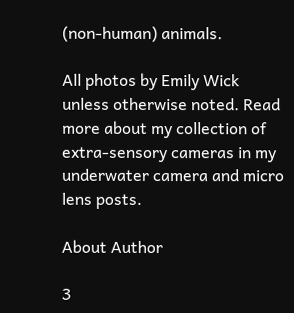(non-human) animals.

All photos by Emily Wick unless otherwise noted. Read more about my collection of extra-sensory cameras in my underwater camera and micro lens posts.

About Author

3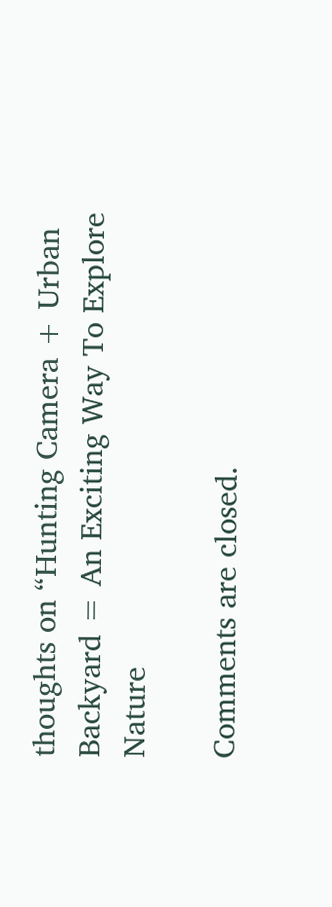thoughts on “Hunting Camera + Urban Backyard = An Exciting Way To Explore Nature

Comments are closed.